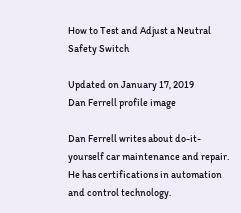How to Test and Adjust a Neutral Safety Switch

Updated on January 17, 2019
Dan Ferrell profile image

Dan Ferrell writes about do-it-yourself car maintenance and repair. He has certifications in automation and control technology.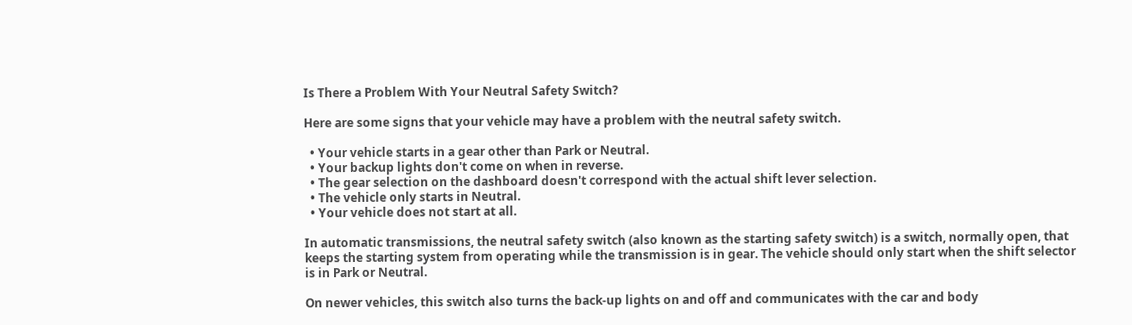Is There a Problem With Your Neutral Safety Switch?

Here are some signs that your vehicle may have a problem with the neutral safety switch.

  • Your vehicle starts in a gear other than Park or Neutral.
  • Your backup lights don't come on when in reverse.
  • The gear selection on the dashboard doesn't correspond with the actual shift lever selection.
  • The vehicle only starts in Neutral.
  • Your vehicle does not start at all.

In automatic transmissions, the neutral safety switch (also known as the starting safety switch) is a switch, normally open, that keeps the starting system from operating while the transmission is in gear. The vehicle should only start when the shift selector is in Park or Neutral.

On newer vehicles, this switch also turns the back-up lights on and off and communicates with the car and body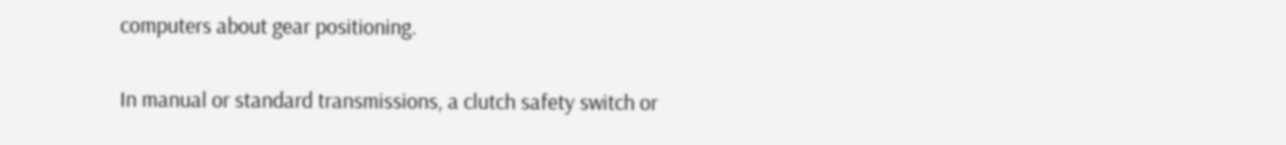computers about gear positioning.

In manual or standard transmissions, a clutch safety switch or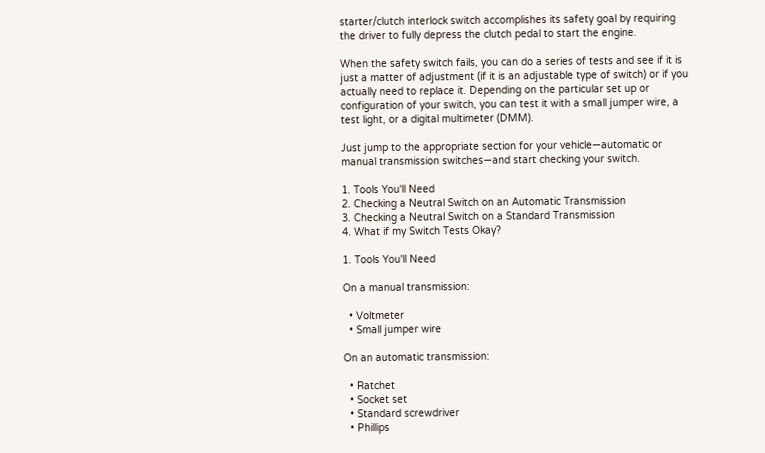starter/clutch interlock switch accomplishes its safety goal by requiring the driver to fully depress the clutch pedal to start the engine.

When the safety switch fails, you can do a series of tests and see if it is just a matter of adjustment (if it is an adjustable type of switch) or if you actually need to replace it. Depending on the particular set up or configuration of your switch, you can test it with a small jumper wire, a test light, or a digital multimeter (DMM).

Just jump to the appropriate section for your vehicle—automatic or manual transmission switches—and start checking your switch.

1. Tools You'll Need
2. Checking a Neutral Switch on an Automatic Transmission
3. Checking a Neutral Switch on a Standard Transmission
4. What if my Switch Tests Okay?

1. Tools You'll Need

On a manual transmission:

  • Voltmeter
  • Small jumper wire

On an automatic transmission:

  • Ratchet
  • Socket set
  • Standard screwdriver
  • Phillips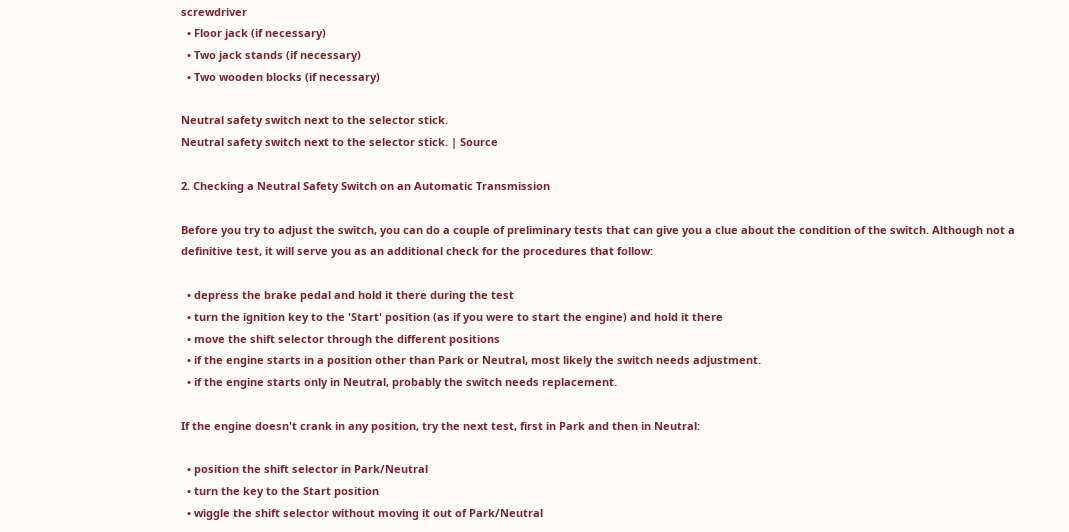screwdriver
  • Floor jack (if necessary)
  • Two jack stands (if necessary)
  • Two wooden blocks (if necessary)

Neutral safety switch next to the selector stick.
Neutral safety switch next to the selector stick. | Source

2. Checking a Neutral Safety Switch on an Automatic Transmission

Before you try to adjust the switch, you can do a couple of preliminary tests that can give you a clue about the condition of the switch. Although not a definitive test, it will serve you as an additional check for the procedures that follow:

  • depress the brake pedal and hold it there during the test
  • turn the ignition key to the 'Start' position (as if you were to start the engine) and hold it there
  • move the shift selector through the different positions
  • if the engine starts in a position other than Park or Neutral, most likely the switch needs adjustment.
  • if the engine starts only in Neutral, probably the switch needs replacement.

If the engine doesn't crank in any position, try the next test, first in Park and then in Neutral:

  • position the shift selector in Park/Neutral
  • turn the key to the Start position
  • wiggle the shift selector without moving it out of Park/Neutral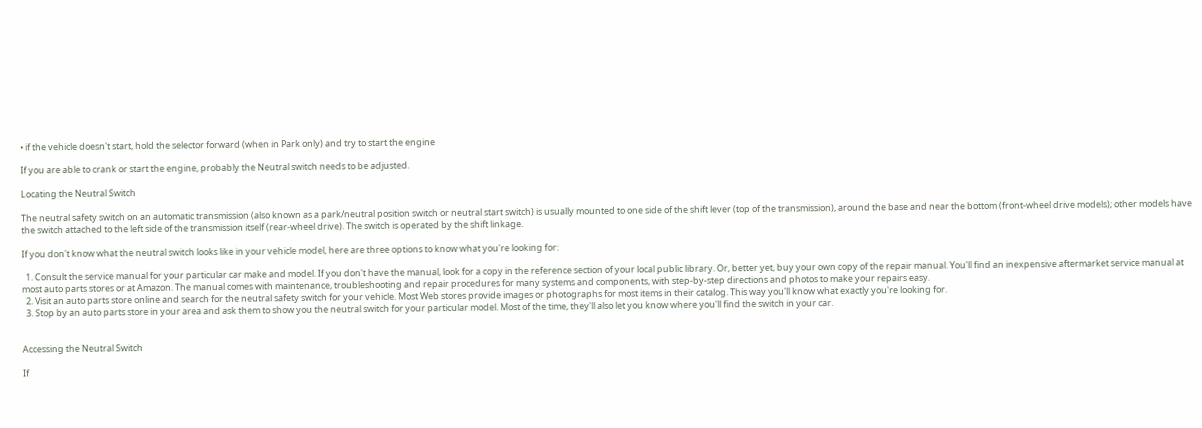• if the vehicle doesn't start, hold the selector forward (when in Park only) and try to start the engine

If you are able to crank or start the engine, probably the Neutral switch needs to be adjusted.

Locating the Neutral Switch

The neutral safety switch on an automatic transmission (also known as a park/neutral position switch or neutral start switch) is usually mounted to one side of the shift lever (top of the transmission), around the base and near the bottom (front-wheel drive models); other models have the switch attached to the left side of the transmission itself (rear-wheel drive). The switch is operated by the shift linkage.

If you don't know what the neutral switch looks like in your vehicle model, here are three options to know what you're looking for:

  1. Consult the service manual for your particular car make and model. If you don't have the manual, look for a copy in the reference section of your local public library. Or, better yet, buy your own copy of the repair manual. You'll find an inexpensive aftermarket service manual at most auto parts stores or at Amazon. The manual comes with maintenance, troubleshooting and repair procedures for many systems and components, with step-by-step directions and photos to make your repairs easy.
  2. Visit an auto parts store online and search for the neutral safety switch for your vehicle. Most Web stores provide images or photographs for most items in their catalog. This way you'll know what exactly you're looking for.
  3. Stop by an auto parts store in your area and ask them to show you the neutral switch for your particular model. Most of the time, they'll also let you know where you'll find the switch in your car.


Accessing the Neutral Switch

If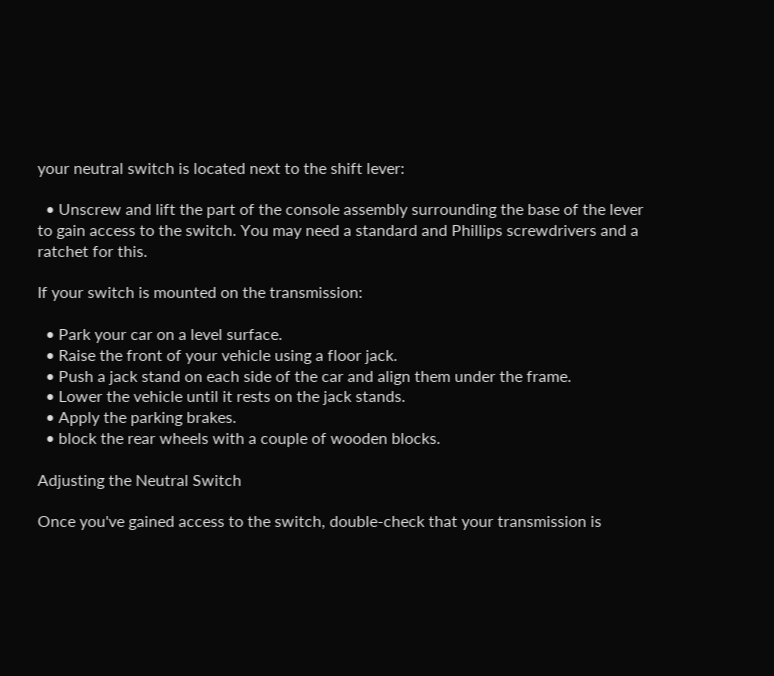your neutral switch is located next to the shift lever:

  • Unscrew and lift the part of the console assembly surrounding the base of the lever to gain access to the switch. You may need a standard and Phillips screwdrivers and a ratchet for this.

If your switch is mounted on the transmission:

  • Park your car on a level surface.
  • Raise the front of your vehicle using a floor jack.
  • Push a jack stand on each side of the car and align them under the frame.
  • Lower the vehicle until it rests on the jack stands.
  • Apply the parking brakes.
  • block the rear wheels with a couple of wooden blocks.

Adjusting the Neutral Switch

Once you've gained access to the switch, double-check that your transmission is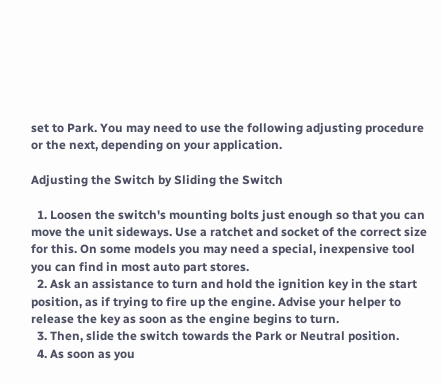set to Park. You may need to use the following adjusting procedure or the next, depending on your application.

Adjusting the Switch by Sliding the Switch

  1. Loosen the switch's mounting bolts just enough so that you can move the unit sideways. Use a ratchet and socket of the correct size for this. On some models you may need a special, inexpensive tool you can find in most auto part stores.
  2. Ask an assistance to turn and hold the ignition key in the start position, as if trying to fire up the engine. Advise your helper to release the key as soon as the engine begins to turn.
  3. Then, slide the switch towards the Park or Neutral position.
  4. As soon as you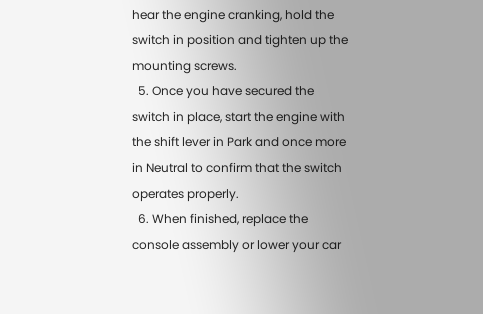hear the engine cranking, hold the switch in position and tighten up the mounting screws.
  5. Once you have secured the switch in place, start the engine with the shift lever in Park and once more in Neutral to confirm that the switch operates properly.
  6. When finished, replace the console assembly or lower your car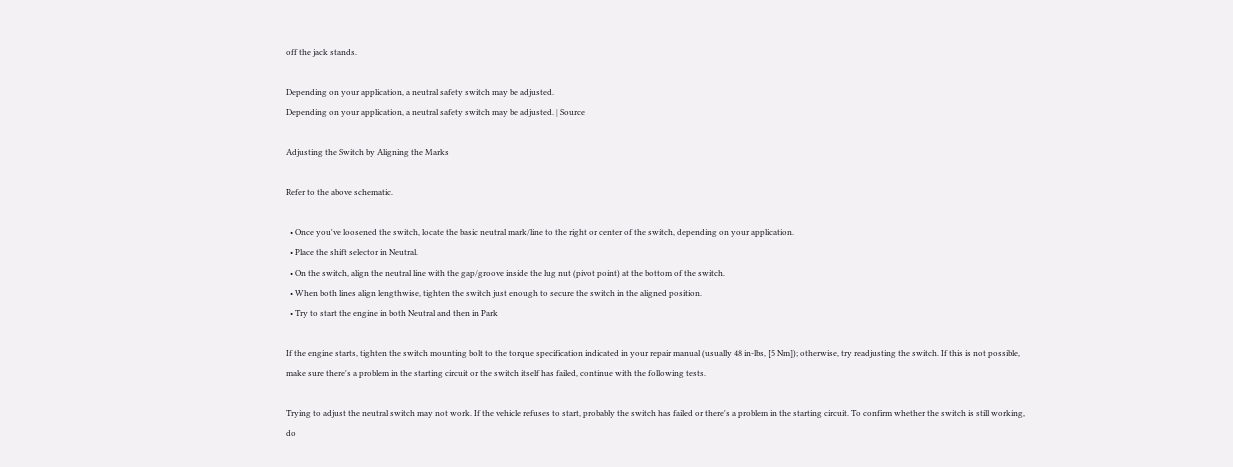off the jack stands.

Depending on your application, a neutral safety switch may be adjusted.
Depending on your application, a neutral safety switch may be adjusted. | Source

Adjusting the Switch by Aligning the Marks

Refer to the above schematic.

  • Once you've loosened the switch, locate the basic neutral mark/line to the right or center of the switch, depending on your application.
  • Place the shift selector in Neutral.
  • On the switch, align the neutral line with the gap/groove inside the lug nut (pivot point) at the bottom of the switch.
  • When both lines align lengthwise, tighten the switch just enough to secure the switch in the aligned position.
  • Try to start the engine in both Neutral and then in Park

If the engine starts, tighten the switch mounting bolt to the torque specification indicated in your repair manual (usually 48 in-lbs, [5 Nm]); otherwise, try readjusting the switch. If this is not possible, make sure there's a problem in the starting circuit or the switch itself has failed, continue with the following tests.

Trying to adjust the neutral switch may not work. If the vehicle refuses to start, probably the switch has failed or there's a problem in the starting circuit. To confirm whether the switch is still working, do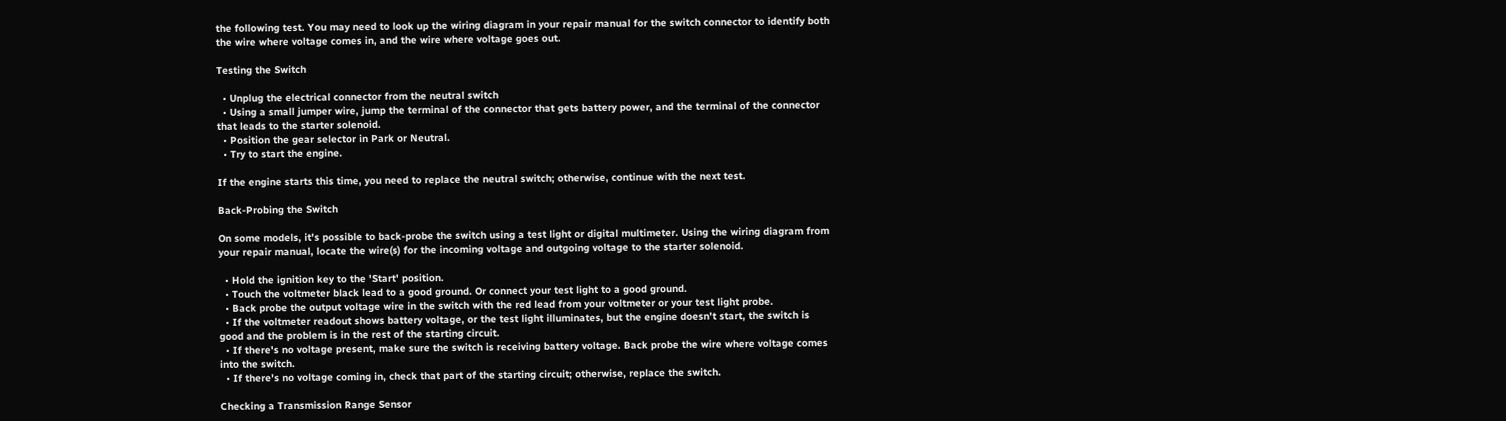the following test. You may need to look up the wiring diagram in your repair manual for the switch connector to identify both the wire where voltage comes in, and the wire where voltage goes out.

Testing the Switch

  • Unplug the electrical connector from the neutral switch
  • Using a small jumper wire, jump the terminal of the connector that gets battery power, and the terminal of the connector that leads to the starter solenoid.
  • Position the gear selector in Park or Neutral.
  • Try to start the engine.

If the engine starts this time, you need to replace the neutral switch; otherwise, continue with the next test.

Back-Probing the Switch

On some models, it's possible to back-probe the switch using a test light or digital multimeter. Using the wiring diagram from your repair manual, locate the wire(s) for the incoming voltage and outgoing voltage to the starter solenoid.

  • Hold the ignition key to the 'Start' position.
  • Touch the voltmeter black lead to a good ground. Or connect your test light to a good ground.
  • Back probe the output voltage wire in the switch with the red lead from your voltmeter or your test light probe.
  • If the voltmeter readout shows battery voltage, or the test light illuminates, but the engine doesn't start, the switch is good and the problem is in the rest of the starting circuit.
  • If there's no voltage present, make sure the switch is receiving battery voltage. Back probe the wire where voltage comes into the switch.
  • If there's no voltage coming in, check that part of the starting circuit; otherwise, replace the switch.

Checking a Transmission Range Sensor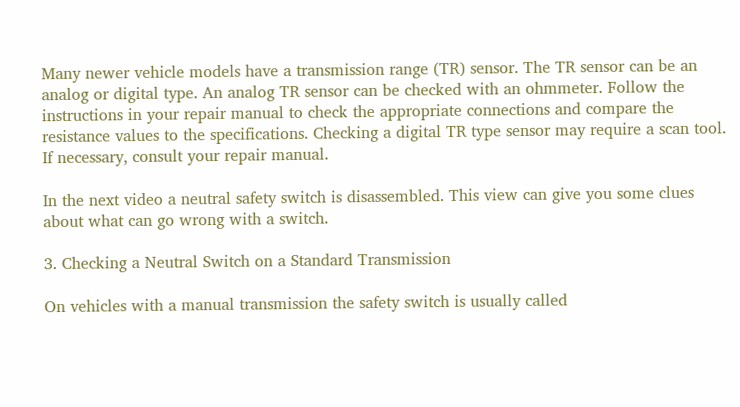Many newer vehicle models have a transmission range (TR) sensor. The TR sensor can be an analog or digital type. An analog TR sensor can be checked with an ohmmeter. Follow the instructions in your repair manual to check the appropriate connections and compare the resistance values to the specifications. Checking a digital TR type sensor may require a scan tool. If necessary, consult your repair manual.

In the next video a neutral safety switch is disassembled. This view can give you some clues about what can go wrong with a switch.

3. Checking a Neutral Switch on a Standard Transmission

On vehicles with a manual transmission the safety switch is usually called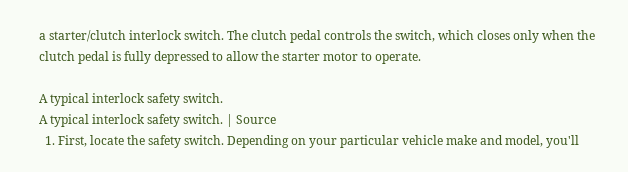a starter/clutch interlock switch. The clutch pedal controls the switch, which closes only when the clutch pedal is fully depressed to allow the starter motor to operate.

A typical interlock safety switch.
A typical interlock safety switch. | Source
  1. First, locate the safety switch. Depending on your particular vehicle make and model, you'll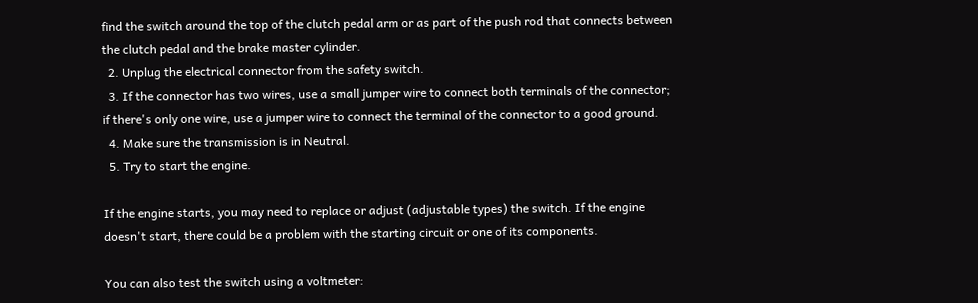find the switch around the top of the clutch pedal arm or as part of the push rod that connects between the clutch pedal and the brake master cylinder.
  2. Unplug the electrical connector from the safety switch.
  3. If the connector has two wires, use a small jumper wire to connect both terminals of the connector; if there's only one wire, use a jumper wire to connect the terminal of the connector to a good ground.
  4. Make sure the transmission is in Neutral.
  5. Try to start the engine.

If the engine starts, you may need to replace or adjust (adjustable types) the switch. If the engine doesn't start, there could be a problem with the starting circuit or one of its components.

You can also test the switch using a voltmeter: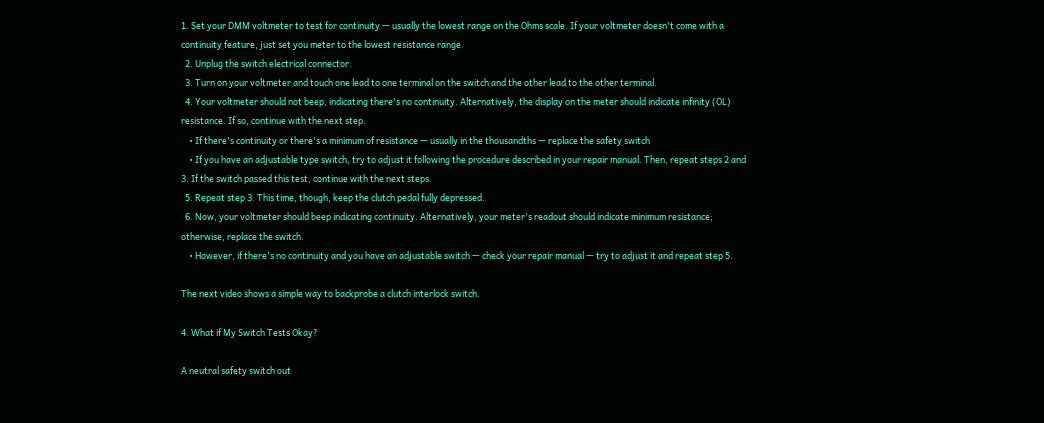1. Set your DMM voltmeter to test for continuity — usually the lowest range on the Ohms scale. If your voltmeter doesn't come with a continuity feature, just set you meter to the lowest resistance range.
  2. Unplug the switch electrical connector.
  3. Turn on your voltmeter and touch one lead to one terminal on the switch and the other lead to the other terminal.
  4. Your voltmeter should not beep, indicating there's no continuity. Alternatively, the display on the meter should indicate infinity (OL) resistance. If so, continue with the next step.
    • If there's continuity or there's a minimum of resistance — usually in the thousandths — replace the safety switch
    • If you have an adjustable type switch, try to adjust it following the procedure described in your repair manual. Then, repeat steps 2 and 3. If the switch passed this test, continue with the next steps
  5. Repeat step 3. This time, though, keep the clutch pedal fully depressed.
  6. Now, your voltmeter should beep indicating continuity. Alternatively, your meter's readout should indicate minimum resistance; otherwise, replace the switch.
    • However, if there's no continuity and you have an adjustable switch — check your repair manual — try to adjust it and repeat step 5.

The next video shows a simple way to backprobe a clutch interlock switch.

4. What if My Switch Tests Okay?

A neutral safety switch out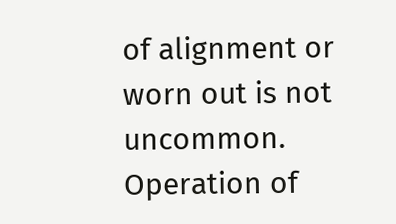of alignment or worn out is not uncommon. Operation of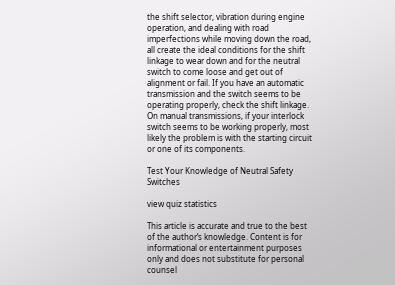the shift selector, vibration during engine operation, and dealing with road imperfections while moving down the road, all create the ideal conditions for the shift linkage to wear down and for the neutral switch to come loose and get out of alignment or fail. If you have an automatic transmission and the switch seems to be operating properly, check the shift linkage. On manual transmissions, if your interlock switch seems to be working properly, most likely the problem is with the starting circuit or one of its components.

Test Your Knowledge of Neutral Safety Switches

view quiz statistics

This article is accurate and true to the best of the author’s knowledge. Content is for informational or entertainment purposes only and does not substitute for personal counsel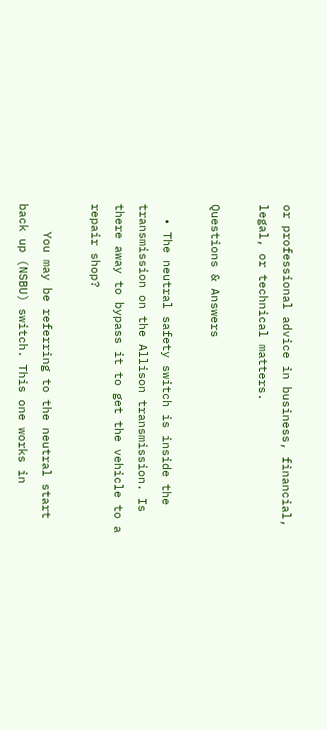or professional advice in business, financial, legal, or technical matters.

Questions & Answers

  • The neutral safety switch is inside the transmission on the Allison transmission. Is there away to bypass it to get the vehicle to a repair shop?

    You may be referring to the neutral start back up (NSBU) switch. This one works in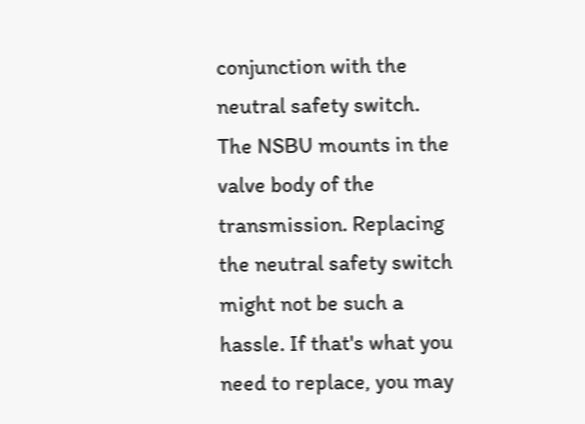conjunction with the neutral safety switch. The NSBU mounts in the valve body of the transmission. Replacing the neutral safety switch might not be such a hassle. If that's what you need to replace, you may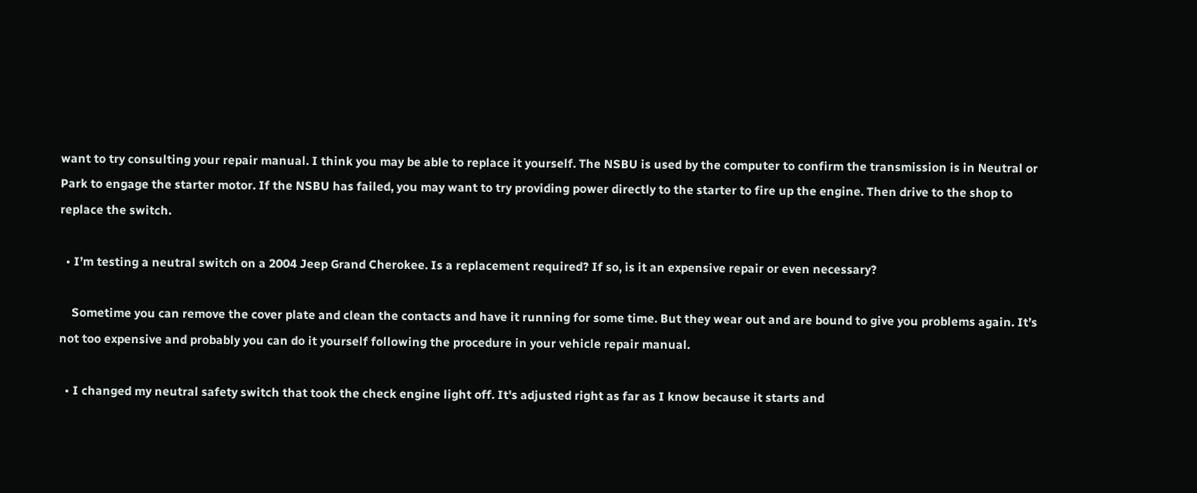want to try consulting your repair manual. I think you may be able to replace it yourself. The NSBU is used by the computer to confirm the transmission is in Neutral or Park to engage the starter motor. If the NSBU has failed, you may want to try providing power directly to the starter to fire up the engine. Then drive to the shop to replace the switch.

  • I’m testing a neutral switch on a 2004 Jeep Grand Cherokee. Is a replacement required? If so, is it an expensive repair or even necessary?

    Sometime you can remove the cover plate and clean the contacts and have it running for some time. But they wear out and are bound to give you problems again. It’s not too expensive and probably you can do it yourself following the procedure in your vehicle repair manual.

  • I changed my neutral safety switch that took the check engine light off. It's adjusted right as far as I know because it starts and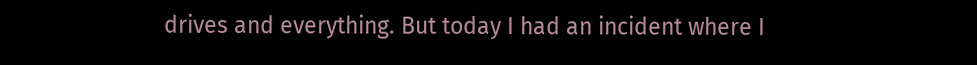drives and everything. But today I had an incident where I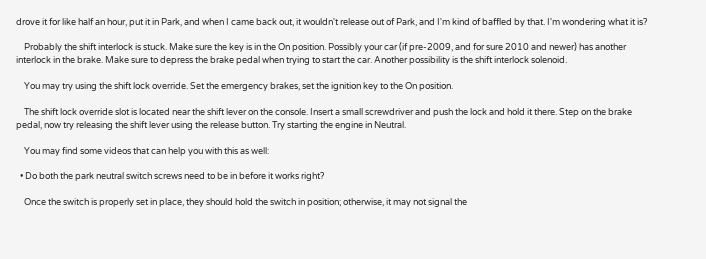drove it for like half an hour, put it in Park, and when I came back out, it wouldn't release out of Park, and I'm kind of baffled by that. I'm wondering what it is?

    Probably the shift interlock is stuck. Make sure the key is in the On position. Possibly your car (if pre-2009, and for sure 2010 and newer) has another interlock in the brake. Make sure to depress the brake pedal when trying to start the car. Another possibility is the shift interlock solenoid.

    You may try using the shift lock override. Set the emergency brakes, set the ignition key to the On position.

    The shift lock override slot is located near the shift lever on the console. Insert a small screwdriver and push the lock and hold it there. Step on the brake pedal, now try releasing the shift lever using the release button. Try starting the engine in Neutral.

    You may find some videos that can help you with this as well:

  • Do both the park neutral switch screws need to be in before it works right?

    Once the switch is properly set in place, they should hold the switch in position; otherwise, it may not signal the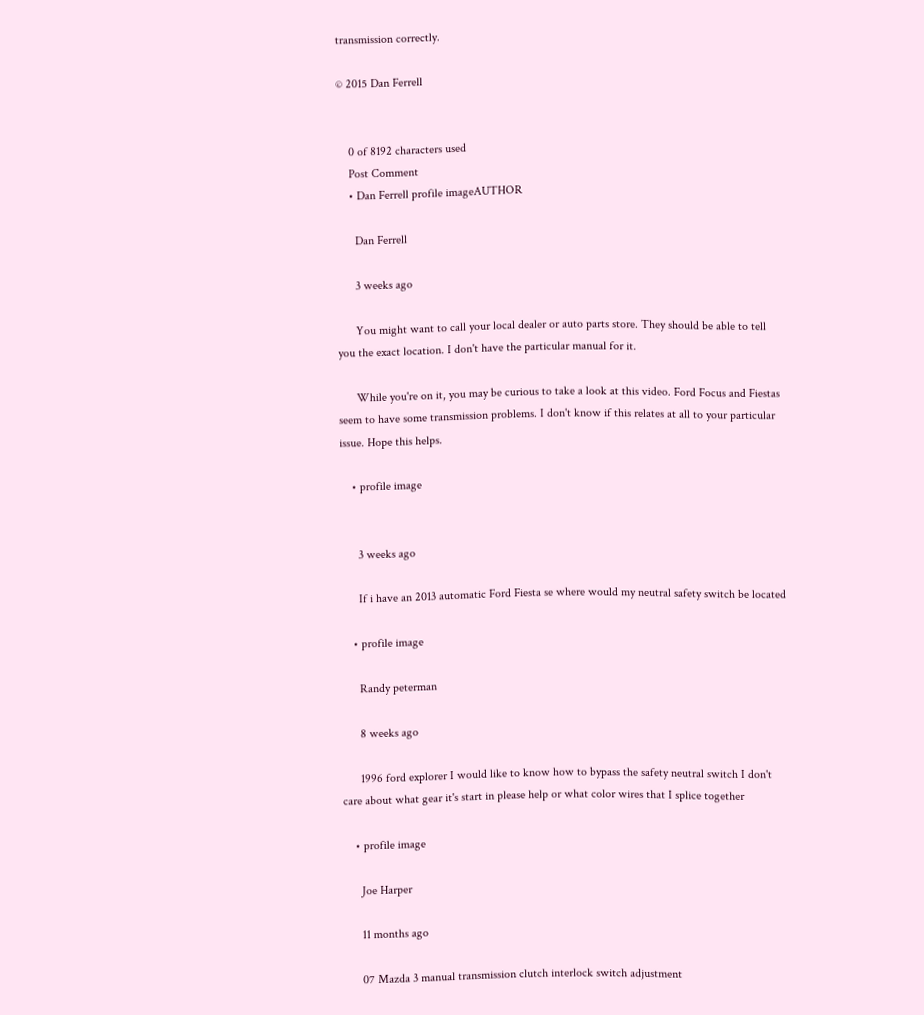transmission correctly.

© 2015 Dan Ferrell


    0 of 8192 characters used
    Post Comment
    • Dan Ferrell profile imageAUTHOR

      Dan Ferrell

      3 weeks ago

      You might want to call your local dealer or auto parts store. They should be able to tell you the exact location. I don't have the particular manual for it.

      While you're on it, you may be curious to take a look at this video. Ford Focus and Fiestas seem to have some transmission problems. I don't know if this relates at all to your particular issue. Hope this helps.

    • profile image


      3 weeks ago

      If i have an 2013 automatic Ford Fiesta se where would my neutral safety switch be located

    • profile image

      Randy peterman

      8 weeks ago

      1996 ford explorer I would like to know how to bypass the safety neutral switch I don't care about what gear it's start in please help or what color wires that I splice together

    • profile image

      Joe Harper

      11 months ago

      07 Mazda 3 manual transmission clutch interlock switch adjustment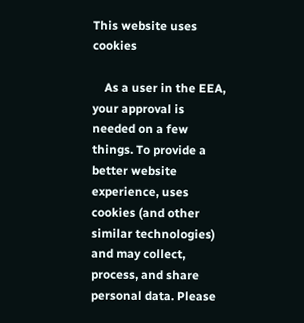This website uses cookies

    As a user in the EEA, your approval is needed on a few things. To provide a better website experience, uses cookies (and other similar technologies) and may collect, process, and share personal data. Please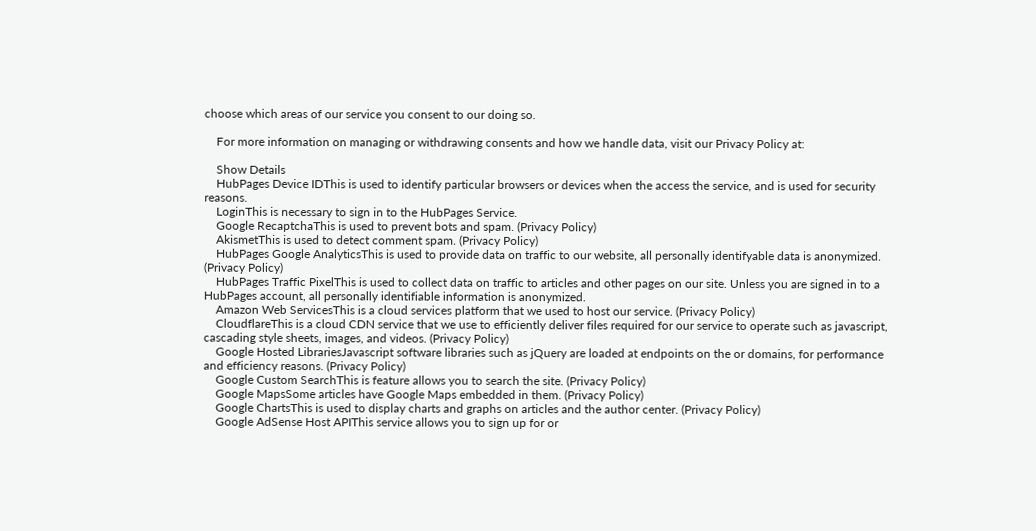choose which areas of our service you consent to our doing so.

    For more information on managing or withdrawing consents and how we handle data, visit our Privacy Policy at:

    Show Details
    HubPages Device IDThis is used to identify particular browsers or devices when the access the service, and is used for security reasons.
    LoginThis is necessary to sign in to the HubPages Service.
    Google RecaptchaThis is used to prevent bots and spam. (Privacy Policy)
    AkismetThis is used to detect comment spam. (Privacy Policy)
    HubPages Google AnalyticsThis is used to provide data on traffic to our website, all personally identifyable data is anonymized. (Privacy Policy)
    HubPages Traffic PixelThis is used to collect data on traffic to articles and other pages on our site. Unless you are signed in to a HubPages account, all personally identifiable information is anonymized.
    Amazon Web ServicesThis is a cloud services platform that we used to host our service. (Privacy Policy)
    CloudflareThis is a cloud CDN service that we use to efficiently deliver files required for our service to operate such as javascript, cascading style sheets, images, and videos. (Privacy Policy)
    Google Hosted LibrariesJavascript software libraries such as jQuery are loaded at endpoints on the or domains, for performance and efficiency reasons. (Privacy Policy)
    Google Custom SearchThis is feature allows you to search the site. (Privacy Policy)
    Google MapsSome articles have Google Maps embedded in them. (Privacy Policy)
    Google ChartsThis is used to display charts and graphs on articles and the author center. (Privacy Policy)
    Google AdSense Host APIThis service allows you to sign up for or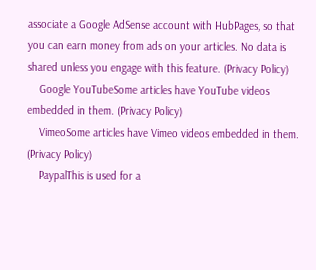associate a Google AdSense account with HubPages, so that you can earn money from ads on your articles. No data is shared unless you engage with this feature. (Privacy Policy)
    Google YouTubeSome articles have YouTube videos embedded in them. (Privacy Policy)
    VimeoSome articles have Vimeo videos embedded in them. (Privacy Policy)
    PaypalThis is used for a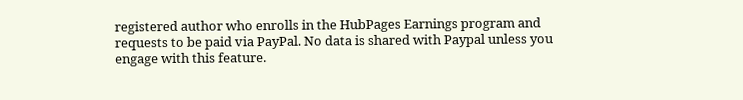registered author who enrolls in the HubPages Earnings program and requests to be paid via PayPal. No data is shared with Paypal unless you engage with this feature.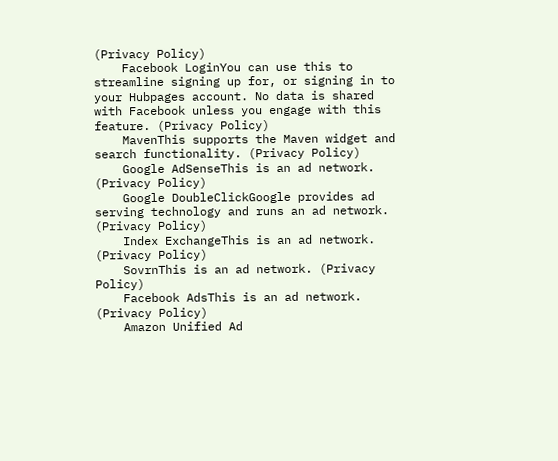(Privacy Policy)
    Facebook LoginYou can use this to streamline signing up for, or signing in to your Hubpages account. No data is shared with Facebook unless you engage with this feature. (Privacy Policy)
    MavenThis supports the Maven widget and search functionality. (Privacy Policy)
    Google AdSenseThis is an ad network. (Privacy Policy)
    Google DoubleClickGoogle provides ad serving technology and runs an ad network. (Privacy Policy)
    Index ExchangeThis is an ad network. (Privacy Policy)
    SovrnThis is an ad network. (Privacy Policy)
    Facebook AdsThis is an ad network. (Privacy Policy)
    Amazon Unified Ad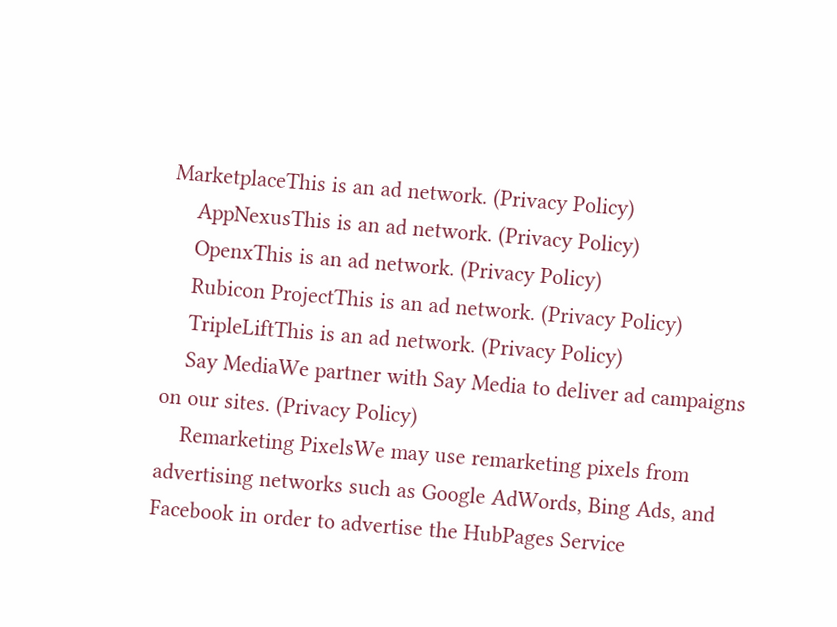MarketplaceThis is an ad network. (Privacy Policy)
    AppNexusThis is an ad network. (Privacy Policy)
    OpenxThis is an ad network. (Privacy Policy)
    Rubicon ProjectThis is an ad network. (Privacy Policy)
    TripleLiftThis is an ad network. (Privacy Policy)
    Say MediaWe partner with Say Media to deliver ad campaigns on our sites. (Privacy Policy)
    Remarketing PixelsWe may use remarketing pixels from advertising networks such as Google AdWords, Bing Ads, and Facebook in order to advertise the HubPages Service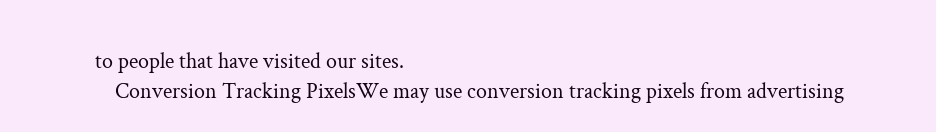to people that have visited our sites.
    Conversion Tracking PixelsWe may use conversion tracking pixels from advertising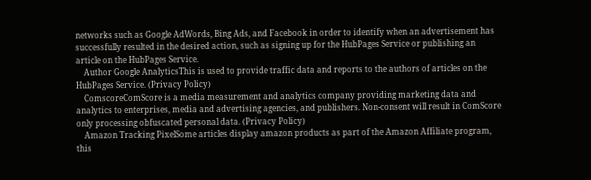networks such as Google AdWords, Bing Ads, and Facebook in order to identify when an advertisement has successfully resulted in the desired action, such as signing up for the HubPages Service or publishing an article on the HubPages Service.
    Author Google AnalyticsThis is used to provide traffic data and reports to the authors of articles on the HubPages Service. (Privacy Policy)
    ComscoreComScore is a media measurement and analytics company providing marketing data and analytics to enterprises, media and advertising agencies, and publishers. Non-consent will result in ComScore only processing obfuscated personal data. (Privacy Policy)
    Amazon Tracking PixelSome articles display amazon products as part of the Amazon Affiliate program, this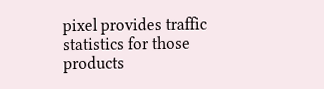pixel provides traffic statistics for those products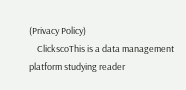(Privacy Policy)
    ClickscoThis is a data management platform studying reader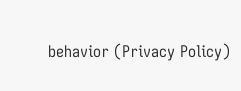behavior (Privacy Policy)